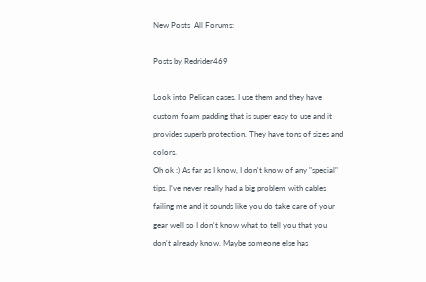New Posts  All Forums:

Posts by Redrider469

Look into Pelican cases. I use them and they have custom foam padding that is super easy to use and it provides superb protection. They have tons of sizes and colors.
Oh ok :) As far as I know, I don't know of any "special" tips. I've never really had a big problem with cables failing me and it sounds like you do take care of your gear well so I don't know what to tell you that you don't already know. Maybe someone else has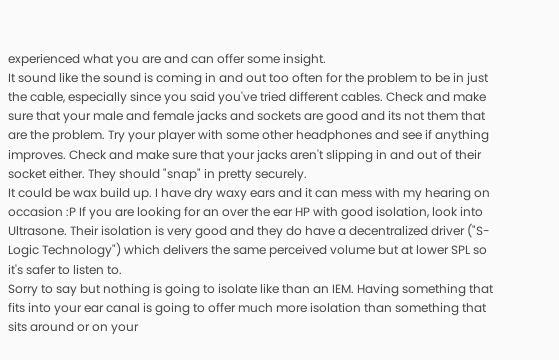experienced what you are and can offer some insight.
It sound like the sound is coming in and out too often for the problem to be in just the cable, especially since you said you've tried different cables. Check and make sure that your male and female jacks and sockets are good and its not them that are the problem. Try your player with some other headphones and see if anything improves. Check and make sure that your jacks aren't slipping in and out of their socket either. They should "snap" in pretty securely.
It could be wax build up. I have dry waxy ears and it can mess with my hearing on occasion :P If you are looking for an over the ear HP with good isolation, look into Ultrasone. Their isolation is very good and they do have a decentralized driver ("S-Logic Technology") which delivers the same perceived volume but at lower SPL so it's safer to listen to.
Sorry to say but nothing is going to isolate like than an IEM. Having something that fits into your ear canal is going to offer much more isolation than something that sits around or on your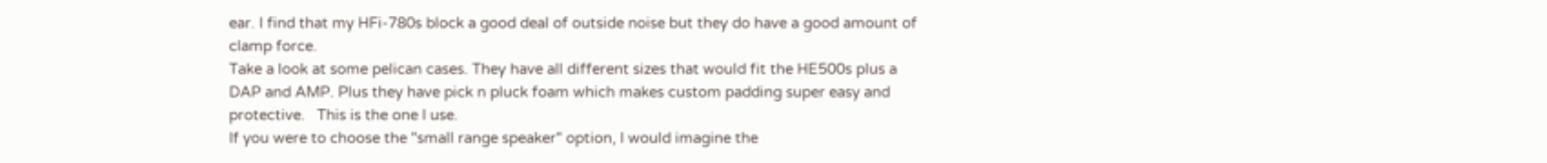ear. I find that my HFi-780s block a good deal of outside noise but they do have a good amount of clamp force.
Take a look at some pelican cases. They have all different sizes that would fit the HE500s plus a DAP and AMP. Plus they have pick n pluck foam which makes custom padding super easy and protective.   This is the one I use.
If you were to choose the "small range speaker" option, I would imagine the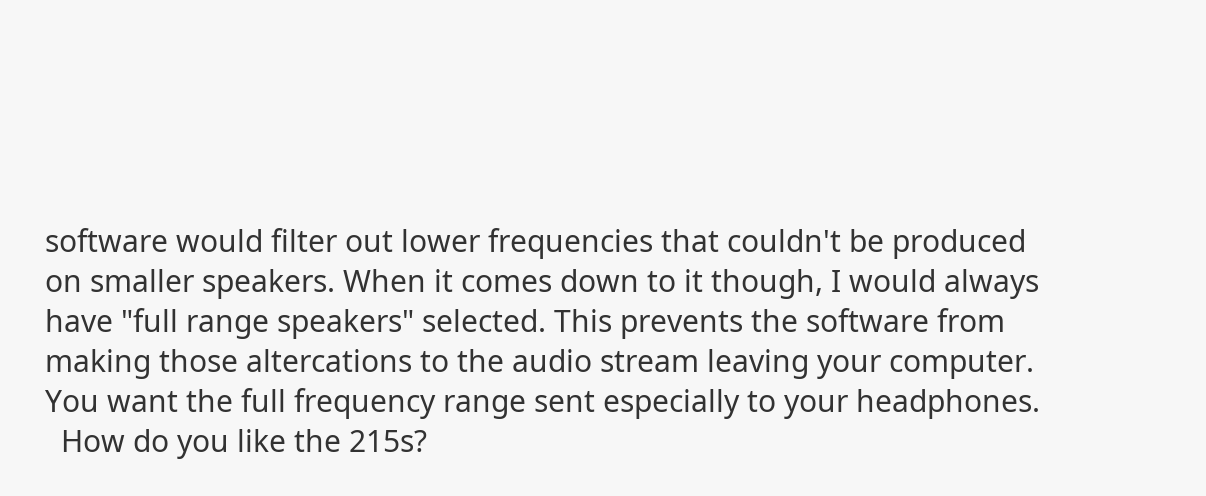software would filter out lower frequencies that couldn't be produced on smaller speakers. When it comes down to it though, I would always have "full range speakers" selected. This prevents the software from making those altercations to the audio stream leaving your computer. You want the full frequency range sent especially to your headphones.
  How do you like the 215s?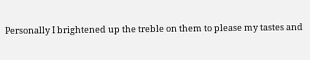Personally I brightened up the treble on them to please my tastes and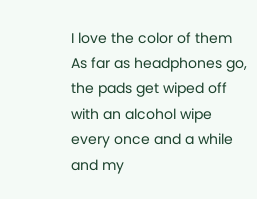I love the color of them
As far as headphones go, the pads get wiped off with an alcohol wipe every once and a while and my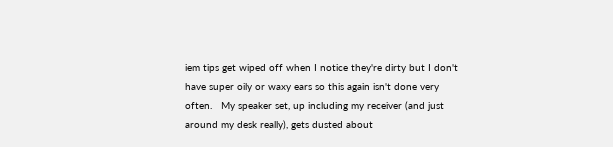iem tips get wiped off when I notice they're dirty but I don't have super oily or waxy ears so this again isn't done very often.   My speaker set, up including my receiver (and just around my desk really), gets dusted about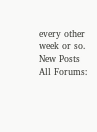every other week or so.
New Posts  All Forums: